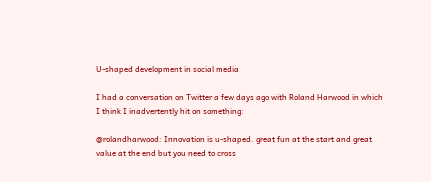U-shaped development in social media

I had a conversation on Twitter a few days ago with Roland Harwood in which I think I inadvertently hit on something:

@rolandharwood: Innovation is u-shaped. great fun at the start and great value at the end but you need to cross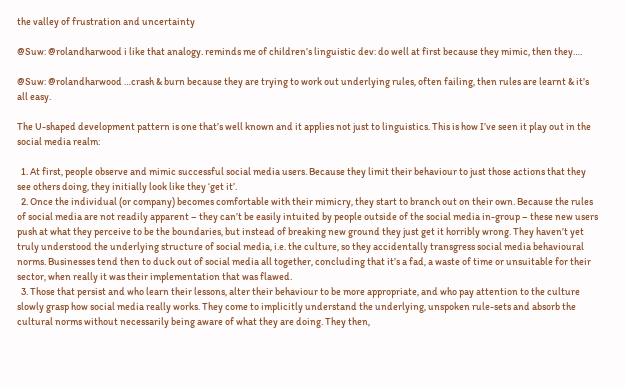the valley of frustration and uncertainty

@Suw: @rolandharwood i like that analogy. reminds me of children’s linguistic dev: do well at first because they mimic, then they….

@Suw: @rolandharwood …crash & burn because they are trying to work out underlying rules, often failing, then rules are learnt & it’s all easy.

The U-shaped development pattern is one that’s well known and it applies not just to linguistics. This is how I’ve seen it play out in the social media realm:

  1. At first, people observe and mimic successful social media users. Because they limit their behaviour to just those actions that they see others doing, they initially look like they ‘get it’.
  2. Once the individual (or company) becomes comfortable with their mimicry, they start to branch out on their own. Because the rules of social media are not readily apparent – they can’t be easily intuited by people outside of the social media in-group – these new users push at what they perceive to be the boundaries, but instead of breaking new ground they just get it horribly wrong. They haven’t yet truly understood the underlying structure of social media, i.e. the culture, so they accidentally transgress social media behavioural norms. Businesses tend then to duck out of social media all together, concluding that it’s a fad, a waste of time or unsuitable for their sector, when really it was their implementation that was flawed.
  3. Those that persist and who learn their lessons, alter their behaviour to be more appropriate, and who pay attention to the culture slowly grasp how social media really works. They come to implicitly understand the underlying, unspoken rule-sets and absorb the cultural norms without necessarily being aware of what they are doing. They then,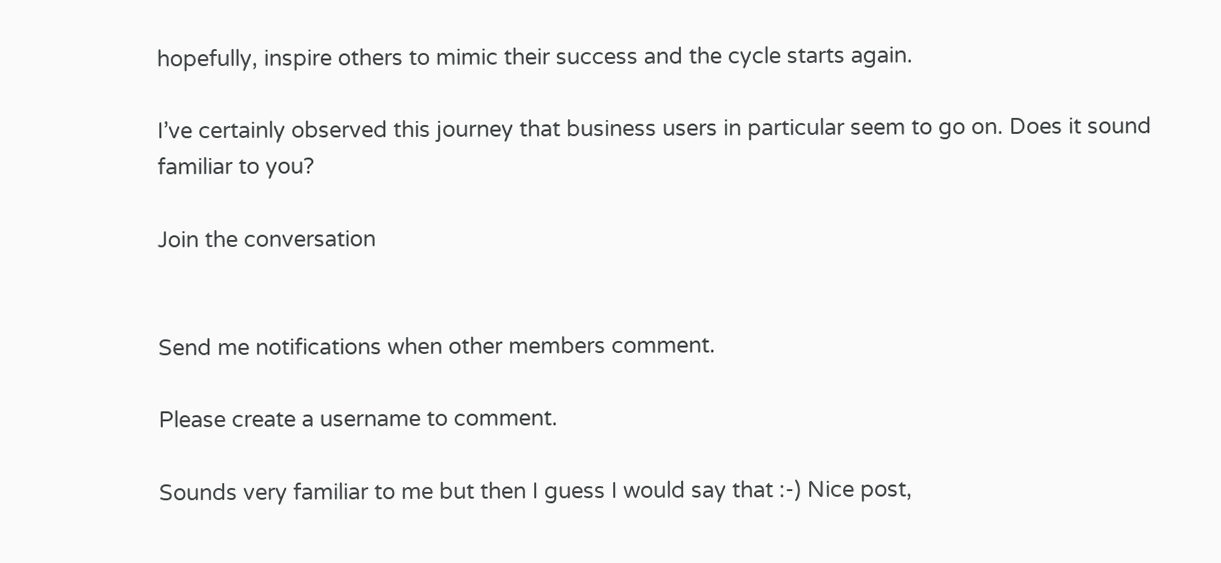hopefully, inspire others to mimic their success and the cycle starts again.

I’ve certainly observed this journey that business users in particular seem to go on. Does it sound familiar to you?

Join the conversation


Send me notifications when other members comment.

Please create a username to comment.

Sounds very familiar to me but then I guess I would say that :-) Nice post,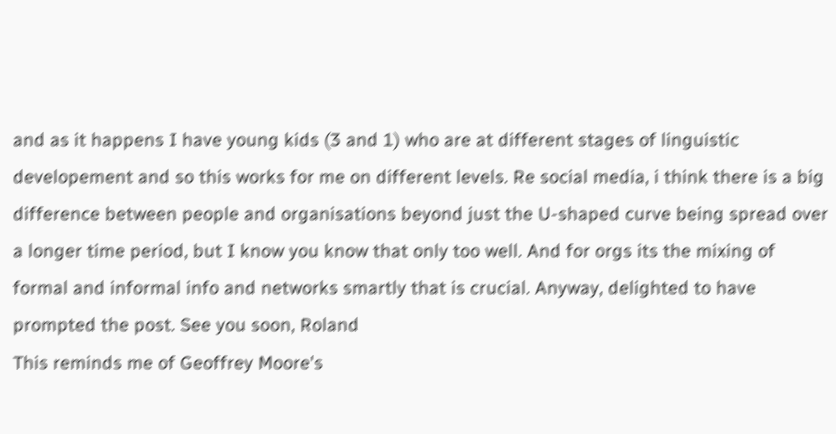and as it happens I have young kids (3 and 1) who are at different stages of linguistic developement and so this works for me on different levels. Re social media, i think there is a big difference between people and organisations beyond just the U-shaped curve being spread over a longer time period, but I know you know that only too well. And for orgs its the mixing of formal and informal info and networks smartly that is crucial. Anyway, delighted to have prompted the post. See you soon, Roland
This reminds me of Geoffrey Moore's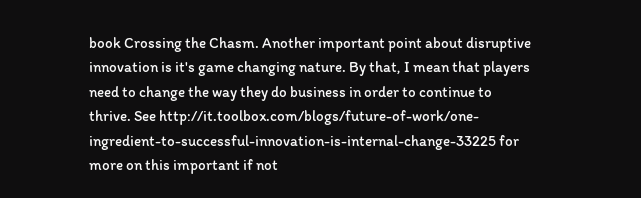book Crossing the Chasm. Another important point about disruptive innovation is it's game changing nature. By that, I mean that players need to change the way they do business in order to continue to thrive. See http://it.toolbox.com/blogs/future-of-work/one-ingredient-to-successful-innovation-is-internal-change-33225 for more on this important if not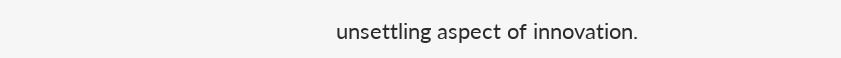unsettling aspect of innovation.